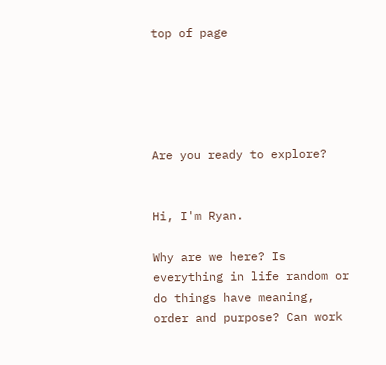top of page





Are you ready to explore?


Hi, I'm Ryan.

Why are we here? Is everything in life random or do things have meaning, order and purpose? Can work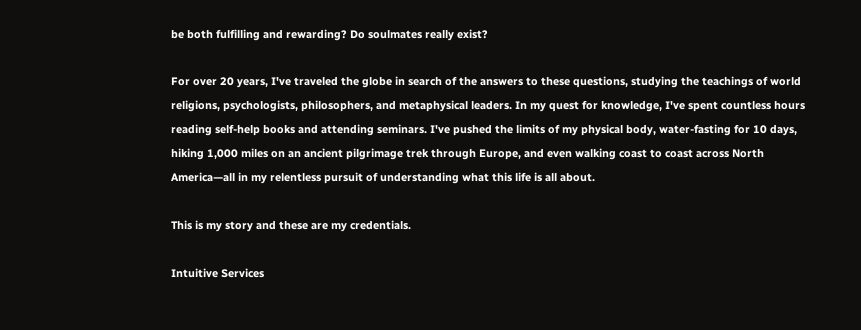be both fulfilling and rewarding? Do soulmates really exist?

For over 20 years, I've traveled the globe in search of the answers to these questions, studying the teachings of world religions, psychologists, philosophers, and metaphysical leaders. In my quest for knowledge, I've spent countless hours reading self-help books and attending seminars. I've pushed the limits of my physical body, water-fasting for 10 days, hiking 1,000 miles on an ancient pilgrimage trek through Europe, and even walking coast to coast across North America—all in my relentless pursuit of understanding what this life is all about.

This is my story and these are my credentials.

Intuitive Services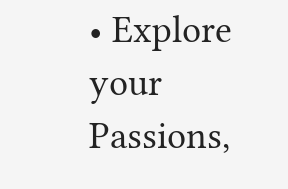• Explore your Passions,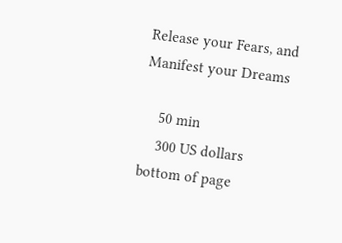Release your Fears, and Manifest your Dreams

    50 min
    300 US dollars
bottom of page